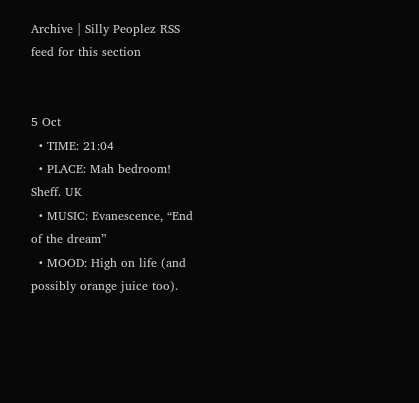Archive | Silly Peoplez RSS feed for this section


5 Oct
  • TIME: 21:04
  • PLACE: Mah bedroom! Sheff. UK
  • MUSIC: Evanescence, “End of the dream”
  • MOOD: High on life (and possibly orange juice too).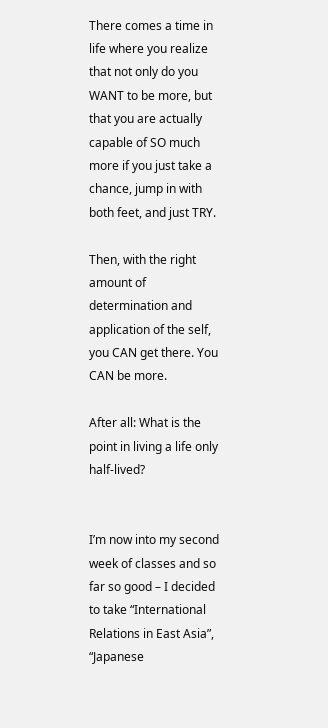There comes a time in life where you realize that not only do you WANT to be more, but that you are actually capable of SO much more if you just take a chance, jump in with both feet, and just TRY.

Then, with the right amount of determination and application of the self, you CAN get there. You CAN be more.

After all: What is the point in living a life only half-lived?


I’m now into my second week of classes and so far so good – I decided to take “International Relations in East Asia”, “Japanese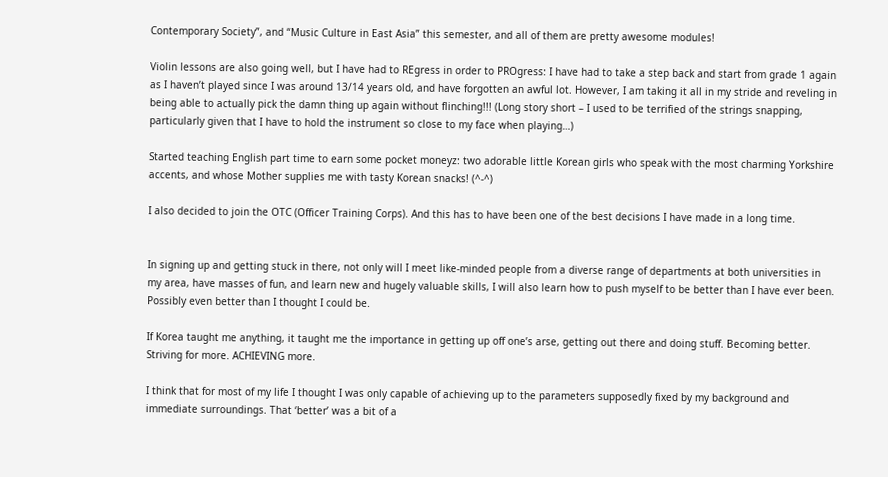Contemporary Society”, and “Music Culture in East Asia” this semester, and all of them are pretty awesome modules!

Violin lessons are also going well, but I have had to REgress in order to PROgress: I have had to take a step back and start from grade 1 again as I haven’t played since I was around 13/14 years old, and have forgotten an awful lot. However, I am taking it all in my stride and reveling in being able to actually pick the damn thing up again without flinching!!! (Long story short – I used to be terrified of the strings snapping, particularly given that I have to hold the instrument so close to my face when playing…)

Started teaching English part time to earn some pocket moneyz: two adorable little Korean girls who speak with the most charming Yorkshire accents, and whose Mother supplies me with tasty Korean snacks! (^-^)

I also decided to join the OTC (Officer Training Corps). And this has to have been one of the best decisions I have made in a long time.


In signing up and getting stuck in there, not only will I meet like-minded people from a diverse range of departments at both universities in my area, have masses of fun, and learn new and hugely valuable skills, I will also learn how to push myself to be better than I have ever been. Possibly even better than I thought I could be.

If Korea taught me anything, it taught me the importance in getting up off one’s arse, getting out there and doing stuff. Becoming better. Striving for more. ACHIEVING more.

I think that for most of my life I thought I was only capable of achieving up to the parameters supposedly fixed by my background and immediate surroundings. That ‘better’ was a bit of a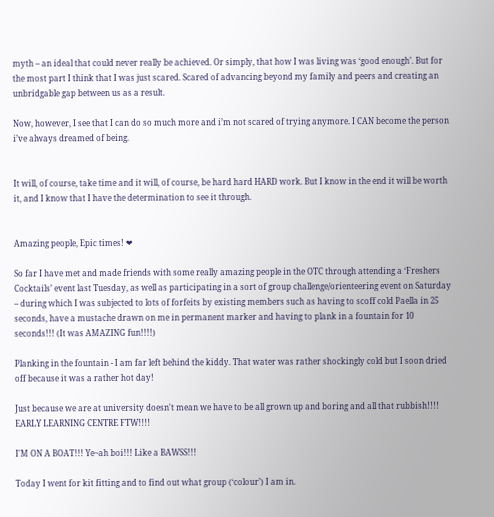myth – an ideal that could never really be achieved. Or simply, that how I was living was ‘good enough’. But for the most part I think that I was just scared. Scared of advancing beyond my family and peers and creating an unbridgable gap between us as a result.

Now, however, I see that I can do so much more and i’m not scared of trying anymore. I CAN become the person i’ve always dreamed of being.


It will, of course, take time and it will, of course, be hard hard HARD work. But I know in the end it will be worth it, and I know that I have the determination to see it through.


Amazing people, Epic times! ❤

So far I have met and made friends with some really amazing people in the OTC through attending a ‘Freshers Cocktails’ event last Tuesday, as well as participating in a sort of group challenge/orienteering event on Saturday – during which I was subjected to lots of forfeits by existing members such as having to scoff cold Paella in 25 seconds, have a mustache drawn on me in permanent marker and having to plank in a fountain for 10 seconds!!! (It was AMAZING fun!!!!)

Planking in the fountain - I am far left behind the kiddy. That water was rather shockingly cold but I soon dried off because it was a rather hot day!

Just because we are at university doesn't mean we have to be all grown up and boring and all that rubbish!!!! EARLY LEARNING CENTRE FTW!!!!

I'M ON A BOAT!!! Ye~ah boi!!! Like a BAWSS!!!

Today I went for kit fitting and to find out what group (‘colour’) I am in.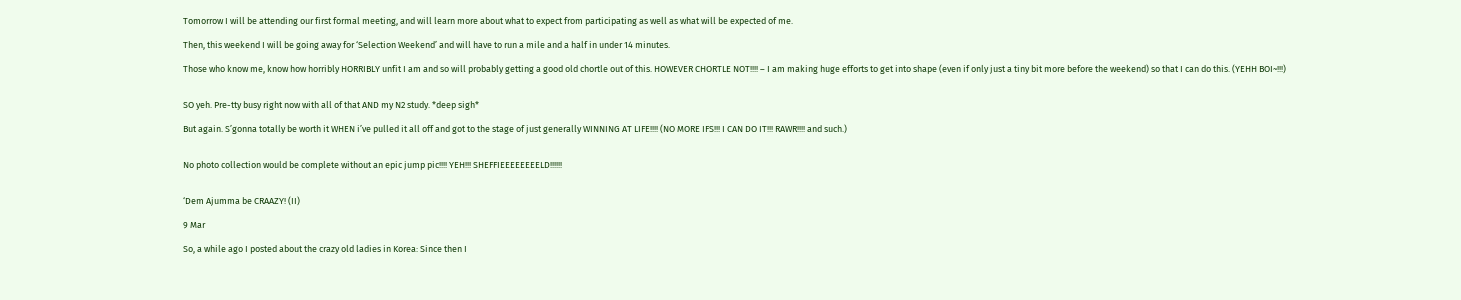Tomorrow I will be attending our first formal meeting, and will learn more about what to expect from participating as well as what will be expected of me.

Then, this weekend I will be going away for ‘Selection Weekend’ and will have to run a mile and a half in under 14 minutes.

Those who know me, know how horribly HORRIBLY unfit I am and so will probably getting a good old chortle out of this. HOWEVER CHORTLE NOT!!!! – I am making huge efforts to get into shape (even if only just a tiny bit more before the weekend) so that I can do this. (YEHH BOI~!!!)


SO yeh. Pre-tty busy right now with all of that AND my N2 study. *deep sigh*

But again. S’gonna totally be worth it WHEN i’ve pulled it all off and got to the stage of just generally WINNING AT LIFE!!!! (NO MORE IFS!!! I CAN DO IT!!! RAWR!!!! and such.)


No photo collection would be complete without an epic jump pic!!!! YEH!!! SHEFFIEEEEEEEELD!!!!!!


‘Dem Ajumma be CRAAZY! (II)

9 Mar

So, a while ago I posted about the crazy old ladies in Korea: Since then I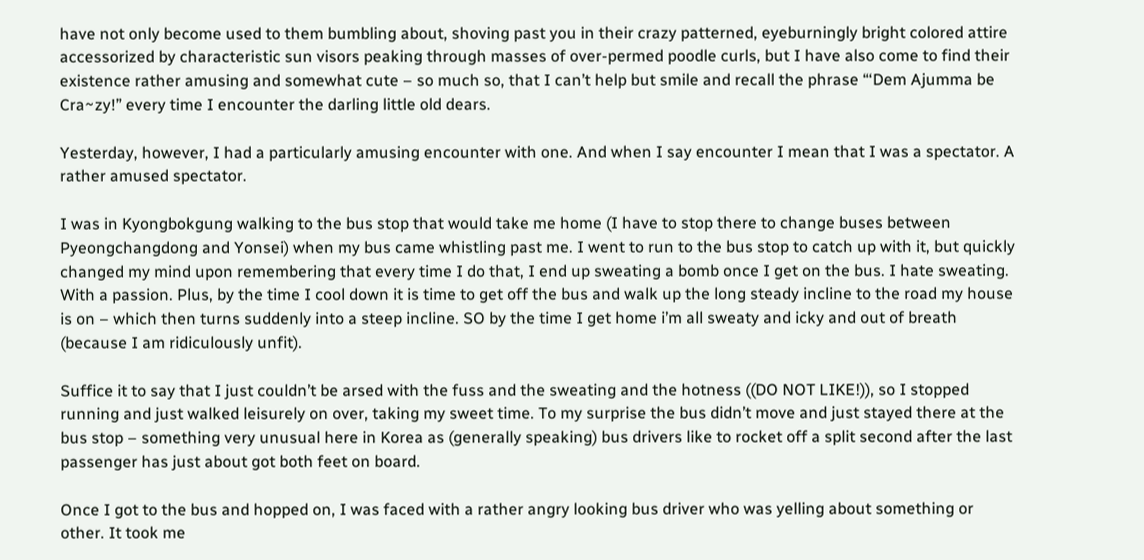have not only become used to them bumbling about, shoving past you in their crazy patterned, eyeburningly bright colored attire accessorized by characteristic sun visors peaking through masses of over-permed poodle curls, but I have also come to find their existence rather amusing and somewhat cute – so much so, that I can’t help but smile and recall the phrase “‘Dem Ajumma be Cra~zy!” every time I encounter the darling little old dears.

Yesterday, however, I had a particularly amusing encounter with one. And when I say encounter I mean that I was a spectator. A rather amused spectator.

I was in Kyongbokgung walking to the bus stop that would take me home (I have to stop there to change buses between Pyeongchangdong and Yonsei) when my bus came whistling past me. I went to run to the bus stop to catch up with it, but quickly changed my mind upon remembering that every time I do that, I end up sweating a bomb once I get on the bus. I hate sweating. With a passion. Plus, by the time I cool down it is time to get off the bus and walk up the long steady incline to the road my house is on – which then turns suddenly into a steep incline. SO by the time I get home i’m all sweaty and icky and out of breath (because I am ridiculously unfit).

Suffice it to say that I just couldn’t be arsed with the fuss and the sweating and the hotness ((DO NOT LIKE!)), so I stopped running and just walked leisurely on over, taking my sweet time. To my surprise the bus didn’t move and just stayed there at the bus stop – something very unusual here in Korea as (generally speaking) bus drivers like to rocket off a split second after the last passenger has just about got both feet on board.

Once I got to the bus and hopped on, I was faced with a rather angry looking bus driver who was yelling about something or other. It took me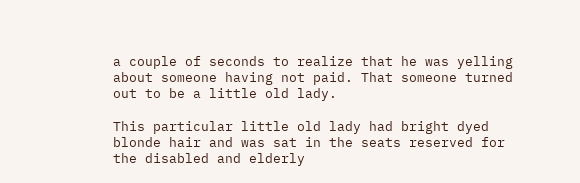a couple of seconds to realize that he was yelling about someone having not paid. That someone turned out to be a little old lady.

This particular little old lady had bright dyed blonde hair and was sat in the seats reserved for the disabled and elderly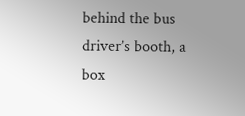behind the bus driver’s booth, a box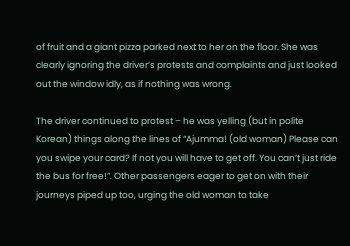of fruit and a giant pizza parked next to her on the floor. She was clearly ignoring the driver’s protests and complaints and just looked out the window idly, as if nothing was wrong.

The driver continued to protest – he was yelling (but in polite Korean) things along the lines of “Ajumma! (old woman) Please can you swipe your card? If not you will have to get off. You can’t just ride the bus for free!”. Other passengers eager to get on with their journeys piped up too, urging the old woman to take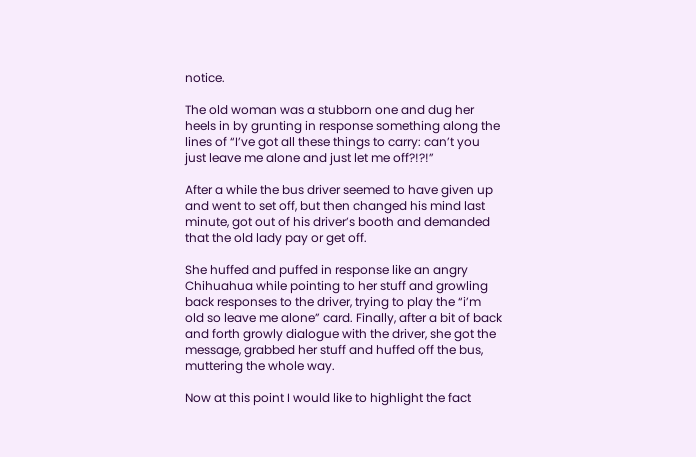notice.

The old woman was a stubborn one and dug her heels in by grunting in response something along the lines of “I’ve got all these things to carry: can’t you just leave me alone and just let me off?!?!”

After a while the bus driver seemed to have given up and went to set off, but then changed his mind last minute, got out of his driver’s booth and demanded that the old lady pay or get off.

She huffed and puffed in response like an angry Chihuahua while pointing to her stuff and growling back responses to the driver, trying to play the “i’m old so leave me alone” card. Finally, after a bit of back and forth growly dialogue with the driver, she got the message, grabbed her stuff and huffed off the bus, muttering the whole way.

Now at this point I would like to highlight the fact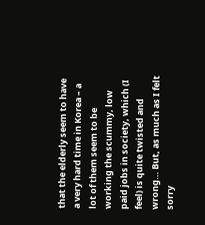that the elderly seem to have a very hard time in Korea – a lot of them seem to be working the scummy, low paid jobs in society, which (I feel) is quite twisted and wrong… But, as much as I felt sorry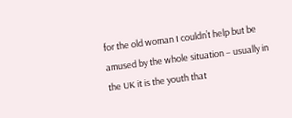for the old woman I couldn’t help but be amused by the whole situation – usually in the UK it is the youth that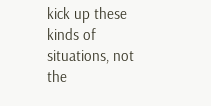kick up these kinds of situations, not the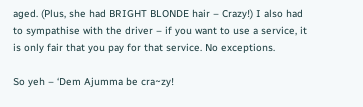aged. (Plus, she had BRIGHT BLONDE hair – Crazy!) I also had to sympathise with the driver – if you want to use a service, it is only fair that you pay for that service. No exceptions.

So yeh – ‘Dem Ajumma be cra~zy!